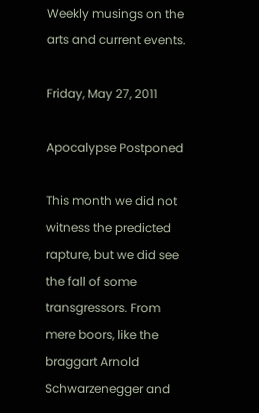Weekly musings on the arts and current events.

Friday, May 27, 2011

Apocalypse Postponed

This month we did not witness the predicted rapture, but we did see the fall of some transgressors. From mere boors, like the braggart Arnold Schwarzenegger and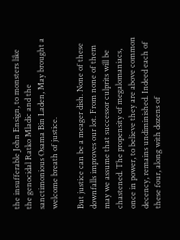the insufferable John Ensign, to monsters like the genocidal Ratko Mladic and the sanctimonious Osama Bin Laden, May brought a welcome breath of justice.

But justice can be a meager dish. None of these downfalls improves our lot. From none of them may we assume that successor culprits will be chastened. The propensity of megalomaniacs, once in power, to believe they are above common decency, remains undiminished. Indeed each of these four, along with dozens of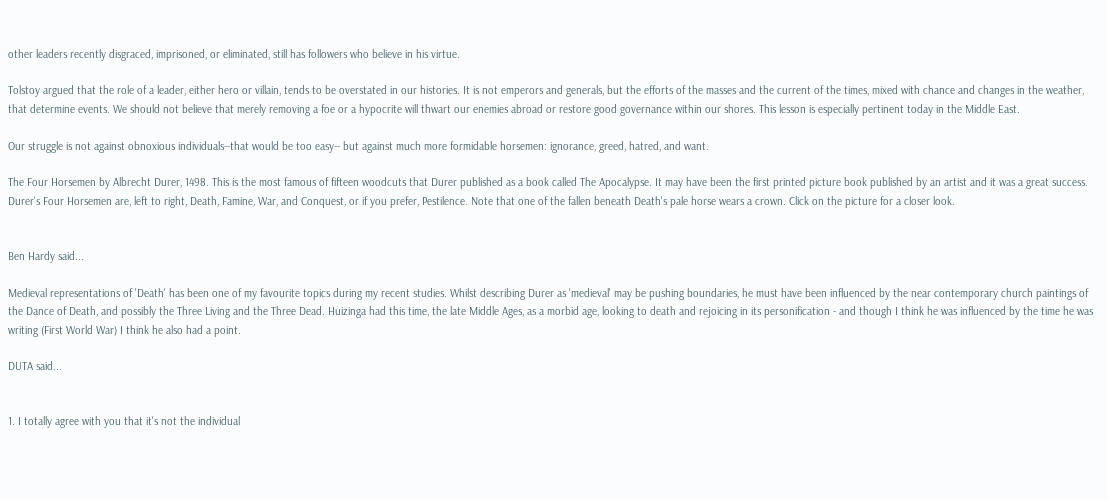other leaders recently disgraced, imprisoned, or eliminated, still has followers who believe in his virtue.

Tolstoy argued that the role of a leader, either hero or villain, tends to be overstated in our histories. It is not emperors and generals, but the efforts of the masses and the current of the times, mixed with chance and changes in the weather, that determine events. We should not believe that merely removing a foe or a hypocrite will thwart our enemies abroad or restore good governance within our shores. This lesson is especially pertinent today in the Middle East.

Our struggle is not against obnoxious individuals--that would be too easy-- but against much more formidable horsemen: ignorance, greed, hatred, and want.

The Four Horsemen by Albrecht Durer, 1498. This is the most famous of fifteen woodcuts that Durer published as a book called The Apocalypse. It may have been the first printed picture book published by an artist and it was a great success. Durer's Four Horsemen are, left to right, Death, Famine, War, and Conquest, or if you prefer, Pestilence. Note that one of the fallen beneath Death's pale horse wears a crown. Click on the picture for a closer look.


Ben Hardy said...

Medieval representations of 'Death' has been one of my favourite topics during my recent studies. Whilst describing Durer as 'medieval' may be pushing boundaries, he must have been influenced by the near contemporary church paintings of the Dance of Death, and possibly the Three Living and the Three Dead. Huizinga had this time, the late Middle Ages, as a morbid age, looking to death and rejoicing in its personification - and though I think he was influenced by the time he was writing (First World War) I think he also had a point.

DUTA said...


1. I totally agree with you that it's not the individual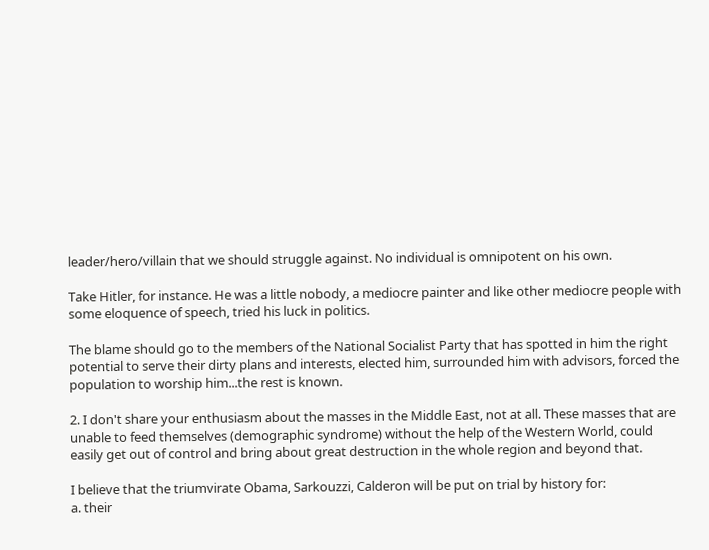leader/hero/villain that we should struggle against. No individual is omnipotent on his own.

Take Hitler, for instance. He was a little nobody, a mediocre painter and like other mediocre people with some eloquence of speech, tried his luck in politics.

The blame should go to the members of the National Socialist Party that has spotted in him the right potential to serve their dirty plans and interests, elected him, surrounded him with advisors, forced the population to worship him...the rest is known.

2. I don't share your enthusiasm about the masses in the Middle East, not at all. These masses that are unable to feed themselves (demographic syndrome) without the help of the Western World, could easily get out of control and bring about great destruction in the whole region and beyond that.

I believe that the triumvirate Obama, Sarkouzzi, Calderon will be put on trial by history for:
a. their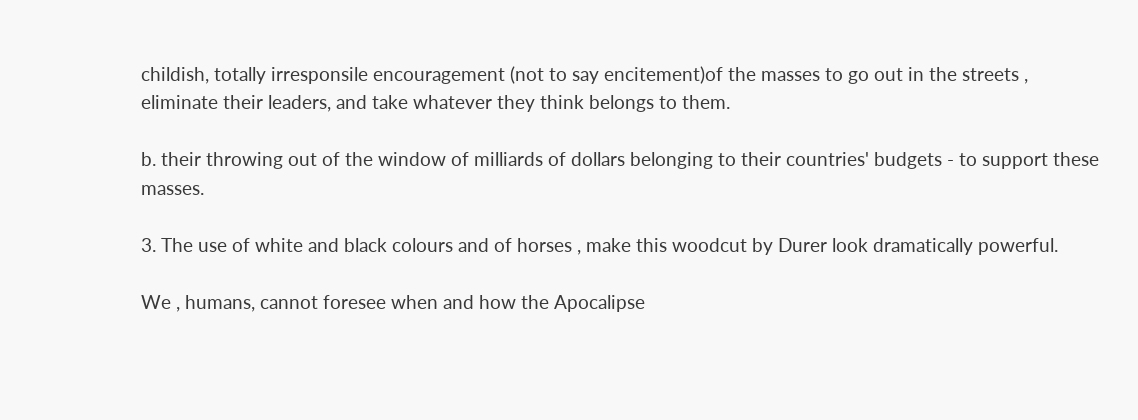childish, totally irresponsile encouragement (not to say encitement)of the masses to go out in the streets , eliminate their leaders, and take whatever they think belongs to them.

b. their throwing out of the window of milliards of dollars belonging to their countries' budgets - to support these masses.

3. The use of white and black colours and of horses , make this woodcut by Durer look dramatically powerful.

We , humans, cannot foresee when and how the Apocalipse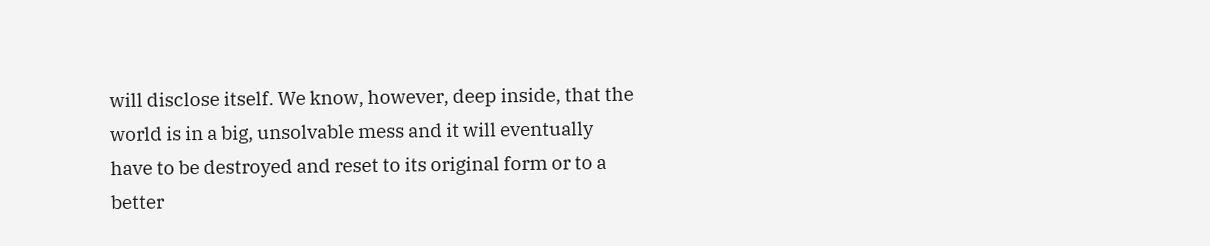will disclose itself. We know, however, deep inside, that the world is in a big, unsolvable mess and it will eventually have to be destroyed and reset to its original form or to a better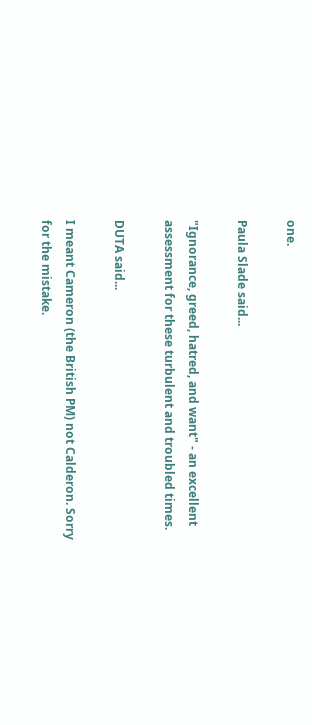one.

Paula Slade said...

"Ignorance, greed, hatred, and want" - an excellent assessment for these turbulent and troubled times.

DUTA said...

I meant Cameron (the British PM) not Calderon. Sorry for the mistake.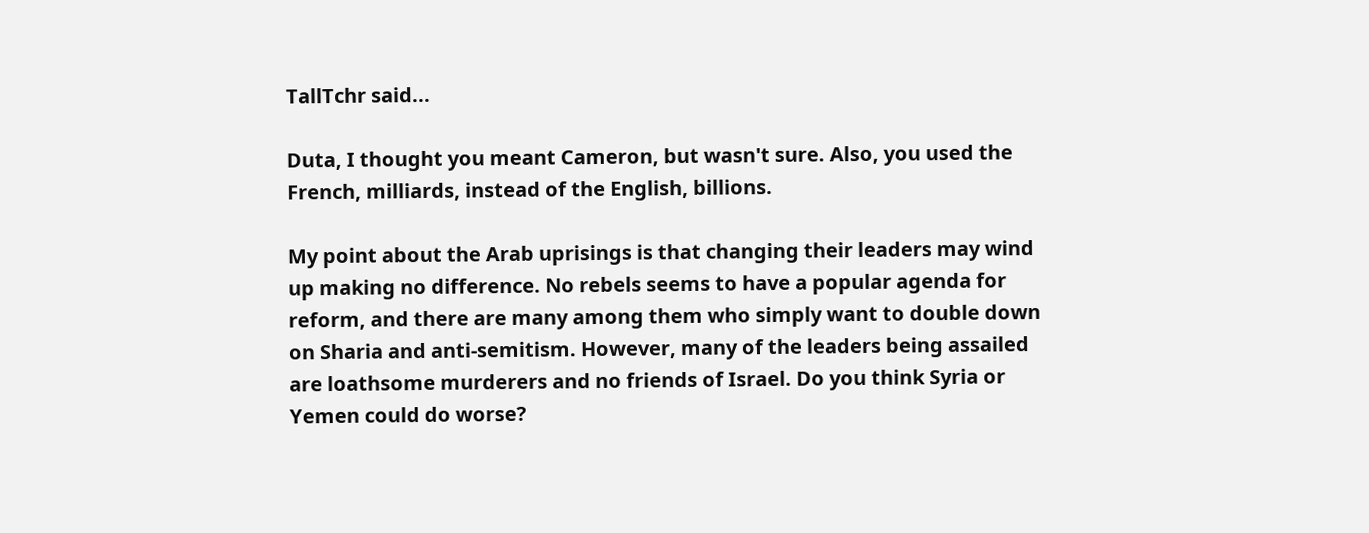TallTchr said...

Duta, I thought you meant Cameron, but wasn't sure. Also, you used the French, milliards, instead of the English, billions.

My point about the Arab uprisings is that changing their leaders may wind up making no difference. No rebels seems to have a popular agenda for reform, and there are many among them who simply want to double down on Sharia and anti-semitism. However, many of the leaders being assailed are loathsome murderers and no friends of Israel. Do you think Syria or Yemen could do worse?